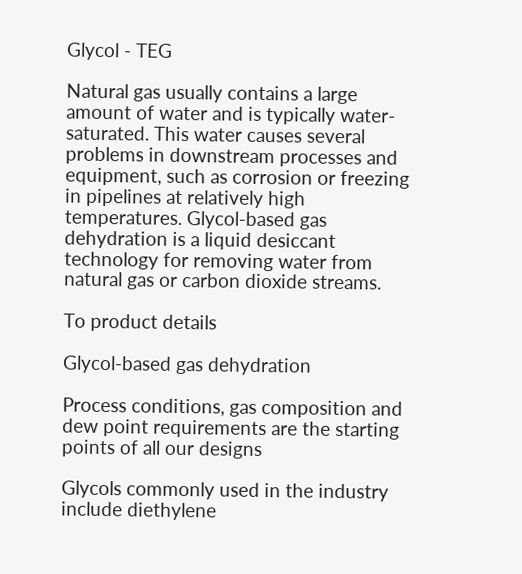Glycol - TEG

Natural gas usually contains a large amount of water and is typically water-saturated. This water causes several problems in downstream processes and equipment, such as corrosion or freezing in pipelines at relatively high temperatures. Glycol-based gas dehydration is a liquid desiccant technology for removing water from natural gas or carbon dioxide streams.

To product details

Glycol-based gas dehydration

Process conditions, gas composition and dew point requirements are the starting points of all our designs

Glycols commonly used in the industry include diethylene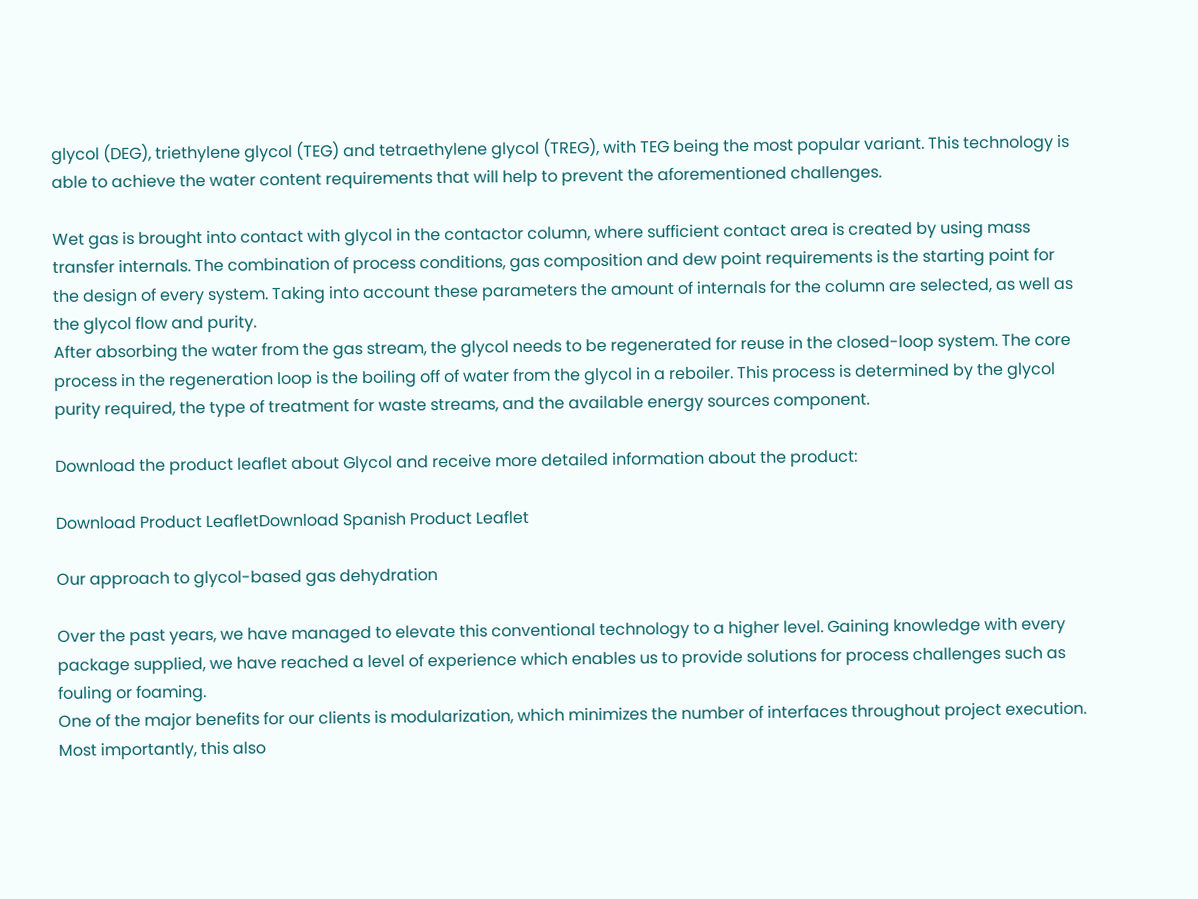glycol (DEG), triethylene glycol (TEG) and tetraethylene glycol (TREG), with TEG being the most popular variant. This technology is able to achieve the water content requirements that will help to prevent the aforementioned challenges.

Wet gas is brought into contact with glycol in the contactor column, where sufficient contact area is created by using mass transfer internals. The combination of process conditions, gas composition and dew point requirements is the starting point for the design of every system. Taking into account these parameters the amount of internals for the column are selected, as well as the glycol flow and purity.
After absorbing the water from the gas stream, the glycol needs to be regenerated for reuse in the closed-loop system. The core process in the regeneration loop is the boiling off of water from the glycol in a reboiler. This process is determined by the glycol purity required, the type of treatment for waste streams, and the available energy sources component.

Download the product leaflet about Glycol and receive more detailed information about the product:

Download Product LeafletDownload Spanish Product Leaflet

Our approach to glycol-based gas dehydration

Over the past years, we have managed to elevate this conventional technology to a higher level. Gaining knowledge with every package supplied, we have reached a level of experience which enables us to provide solutions for process challenges such as fouling or foaming.
One of the major benefits for our clients is modularization, which minimizes the number of interfaces throughout project execution. Most importantly, this also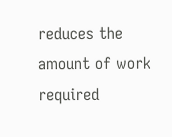reduces the amount of work required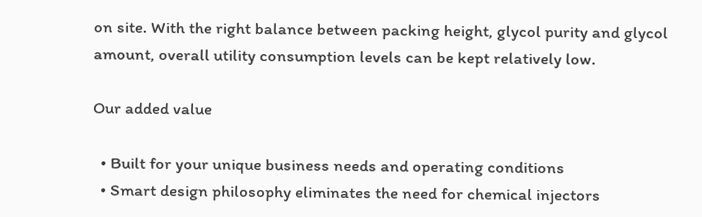on site. With the right balance between packing height, glycol purity and glycol amount, overall utility consumption levels can be kept relatively low.

Our added value

  • Built for your unique business needs and operating conditions
  • Smart design philosophy eliminates the need for chemical injectors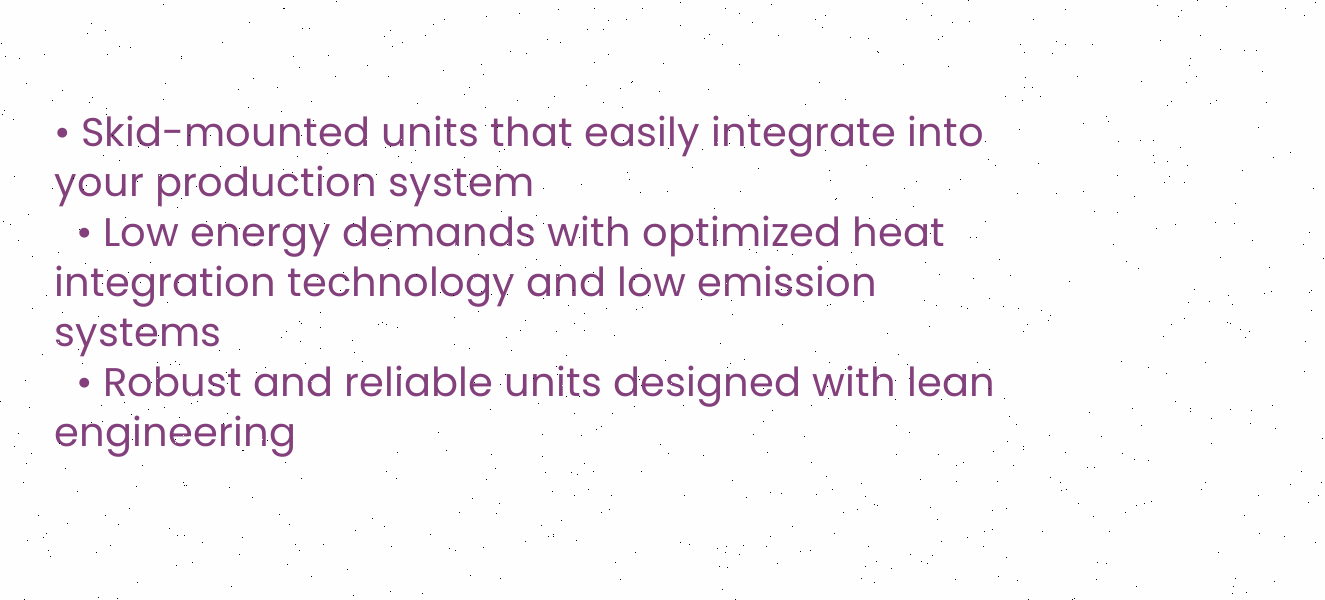• Skid-mounted units that easily integrate into your production system
  • Low energy demands with optimized heat integration technology and low emission systems
  • Robust and reliable units designed with lean engineering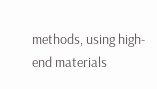methods, using high-end materials